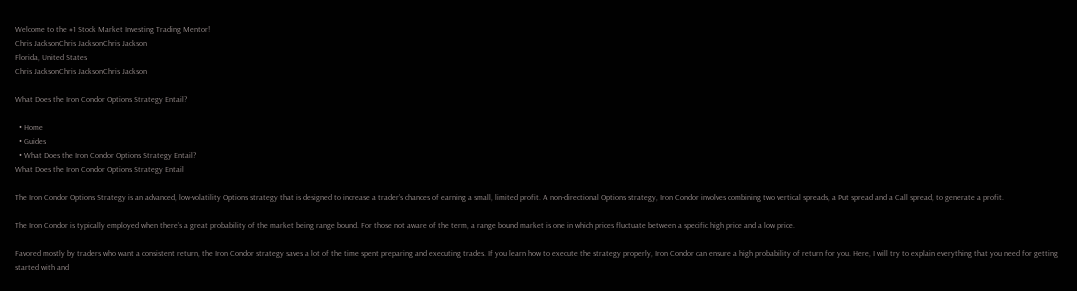Welcome to the #1 Stock Market Investing Trading Mentor!
Chris JacksonChris JacksonChris Jackson
Florida, United States
Chris JacksonChris JacksonChris Jackson

What Does the Iron Condor Options Strategy Entail?

  • Home
  • Guides
  • What Does the Iron Condor Options Strategy Entail?
What Does the Iron Condor Options Strategy Entail

The Iron Condor Options Strategy is an advanced, low-volatility Options strategy that is designed to increase a trader’s chances of earning a small, limited profit. A non-directional Options strategy, Iron Condor involves combining two vertical spreads, a Put spread and a Call spread, to generate a profit.

The Iron Condor is typically employed when there’s a great probability of the market being range bound. For those not aware of the term, a range bound market is one in which prices fluctuate between a specific high price and a low price.

Favored mostly by traders who want a consistent return, the Iron Condor strategy saves a lot of the time spent preparing and executing trades. If you learn how to execute the strategy properly, Iron Condor can ensure a high probability of return for you. Here, I will try to explain everything that you need for getting started with and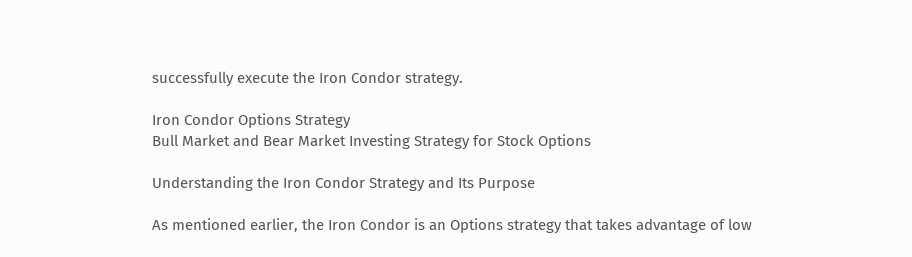successfully execute the Iron Condor strategy.

Iron Condor Options Strategy
Bull Market and Bear Market Investing Strategy for Stock Options

Understanding the Iron Condor Strategy and Its Purpose

As mentioned earlier, the Iron Condor is an Options strategy that takes advantage of low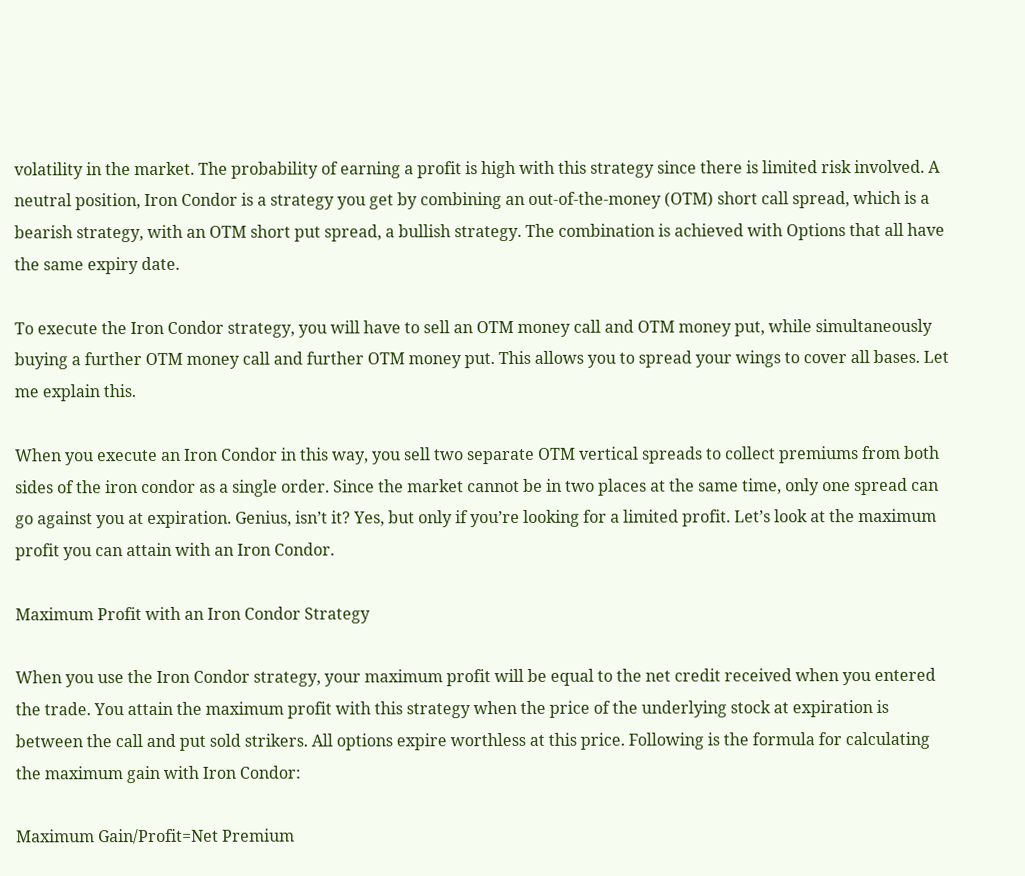volatility in the market. The probability of earning a profit is high with this strategy since there is limited risk involved. A neutral position, Iron Condor is a strategy you get by combining an out-of-the-money (OTM) short call spread, which is a bearish strategy, with an OTM short put spread, a bullish strategy. The combination is achieved with Options that all have the same expiry date.

To execute the Iron Condor strategy, you will have to sell an OTM money call and OTM money put, while simultaneously buying a further OTM money call and further OTM money put. This allows you to spread your wings to cover all bases. Let me explain this.

When you execute an Iron Condor in this way, you sell two separate OTM vertical spreads to collect premiums from both sides of the iron condor as a single order. Since the market cannot be in two places at the same time, only one spread can go against you at expiration. Genius, isn’t it? Yes, but only if you’re looking for a limited profit. Let’s look at the maximum profit you can attain with an Iron Condor.

Maximum Profit with an Iron Condor Strategy

When you use the Iron Condor strategy, your maximum profit will be equal to the net credit received when you entered the trade. You attain the maximum profit with this strategy when the price of the underlying stock at expiration is between the call and put sold strikers. All options expire worthless at this price. Following is the formula for calculating the maximum gain with Iron Condor:

Maximum Gain/Profit=Net Premium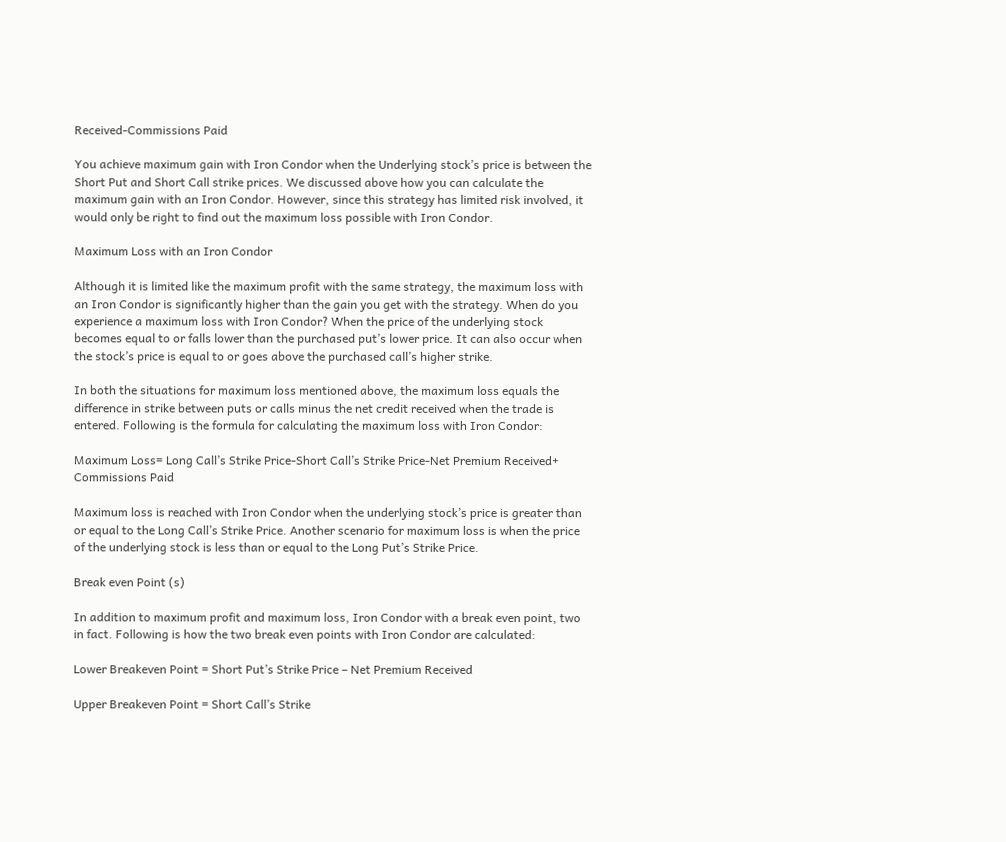Received-Commissions Paid

You achieve maximum gain with Iron Condor when the Underlying stock’s price is between the Short Put and Short Call strike prices. We discussed above how you can calculate the maximum gain with an Iron Condor. However, since this strategy has limited risk involved, it would only be right to find out the maximum loss possible with Iron Condor.

Maximum Loss with an Iron Condor

Although it is limited like the maximum profit with the same strategy, the maximum loss with an Iron Condor is significantly higher than the gain you get with the strategy. When do you experience a maximum loss with Iron Condor? When the price of the underlying stock becomes equal to or falls lower than the purchased put’s lower price. It can also occur when the stock’s price is equal to or goes above the purchased call’s higher strike.

In both the situations for maximum loss mentioned above, the maximum loss equals the difference in strike between puts or calls minus the net credit received when the trade is entered. Following is the formula for calculating the maximum loss with Iron Condor:

Maximum Loss= Long Call’s Strike Price-Short Call’s Strike Price-Net Premium Received+ Commissions Paid

Maximum loss is reached with Iron Condor when the underlying stock’s price is greater than or equal to the Long Call’s Strike Price. Another scenario for maximum loss is when the price of the underlying stock is less than or equal to the Long Put’s Strike Price.

Break even Point (s)

In addition to maximum profit and maximum loss, Iron Condor with a break even point, two in fact. Following is how the two break even points with Iron Condor are calculated:

Lower Breakeven Point = Short Put’s Strike Price – Net Premium Received

Upper Breakeven Point = Short Call’s Strike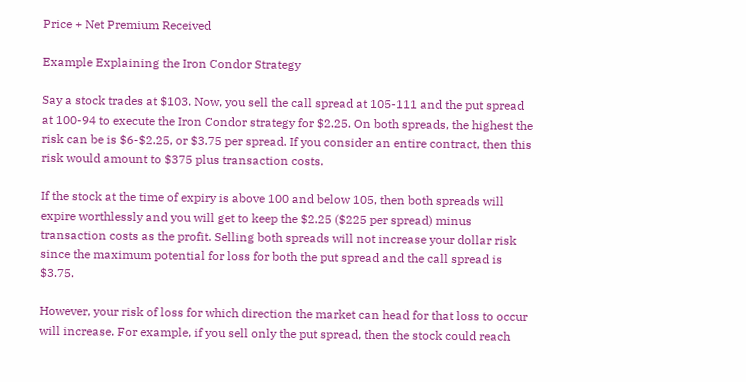Price + Net Premium Received

Example Explaining the Iron Condor Strategy

Say a stock trades at $103. Now, you sell the call spread at 105-111 and the put spread at 100-94 to execute the Iron Condor strategy for $2.25. On both spreads, the highest the risk can be is $6-$2.25, or $3.75 per spread. If you consider an entire contract, then this risk would amount to $375 plus transaction costs.

If the stock at the time of expiry is above 100 and below 105, then both spreads will expire worthlessly and you will get to keep the $2.25 ($225 per spread) minus transaction costs as the profit. Selling both spreads will not increase your dollar risk since the maximum potential for loss for both the put spread and the call spread is $3.75.

However, your risk of loss for which direction the market can head for that loss to occur will increase. For example, if you sell only the put spread, then the stock could reach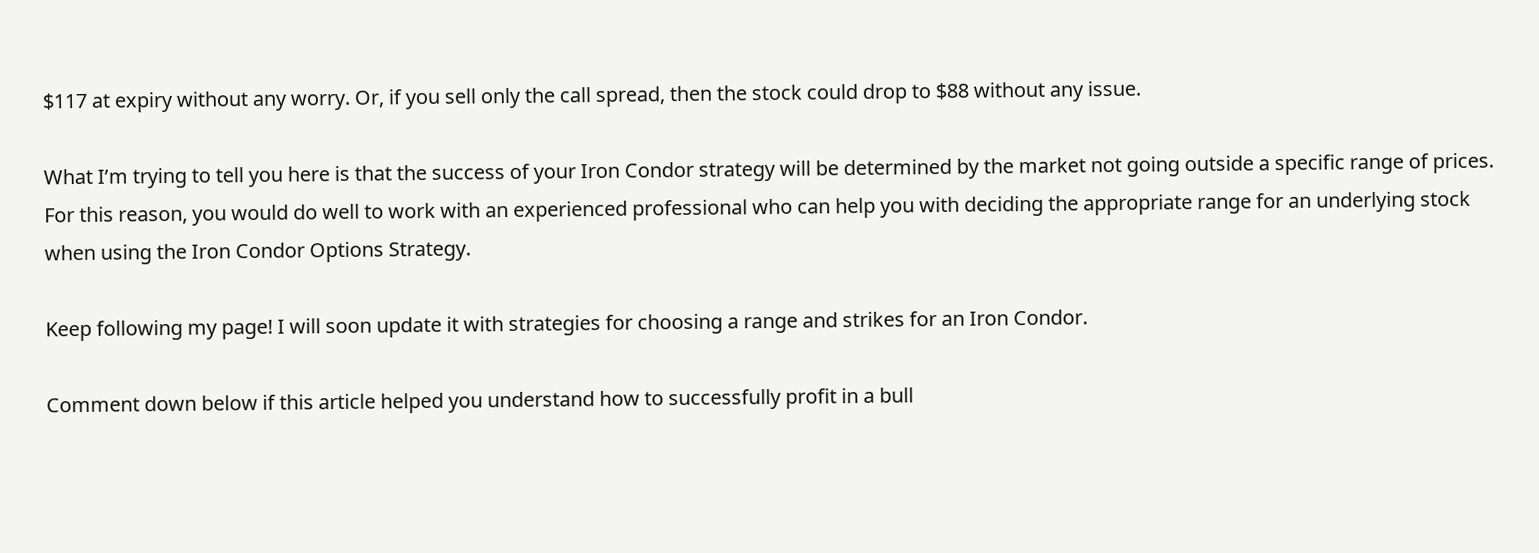$117 at expiry without any worry. Or, if you sell only the call spread, then the stock could drop to $88 without any issue.

What I’m trying to tell you here is that the success of your Iron Condor strategy will be determined by the market not going outside a specific range of prices.  For this reason, you would do well to work with an experienced professional who can help you with deciding the appropriate range for an underlying stock when using the Iron Condor Options Strategy.

Keep following my page! I will soon update it with strategies for choosing a range and strikes for an Iron Condor.

Comment down below if this article helped you understand how to successfully profit in a bull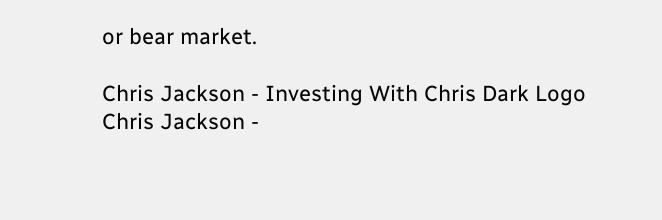or bear market.

Chris Jackson - Investing With Chris Dark Logo
Chris Jackson -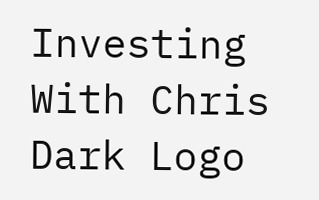Investing With Chris Dark Logo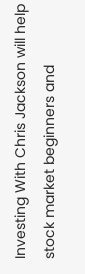Investing With Chris Jackson will help stock market beginners and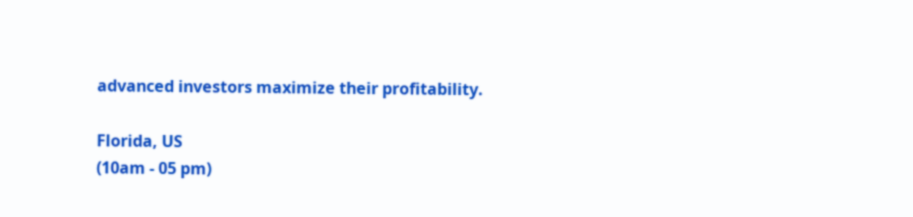advanced investors maximize their profitability.

Florida, US
(10am - 05 pm)